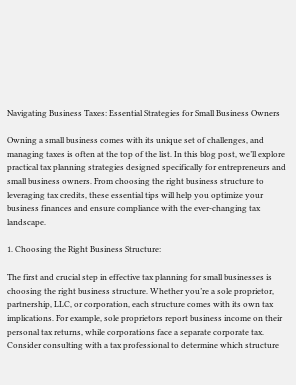Navigating Business Taxes: Essential Strategies for Small Business Owners

Owning a small business comes with its unique set of challenges, and managing taxes is often at the top of the list. In this blog post, we’ll explore practical tax planning strategies designed specifically for entrepreneurs and small business owners. From choosing the right business structure to leveraging tax credits, these essential tips will help you optimize your business finances and ensure compliance with the ever-changing tax landscape.

1. Choosing the Right Business Structure:

The first and crucial step in effective tax planning for small businesses is choosing the right business structure. Whether you’re a sole proprietor, partnership, LLC, or corporation, each structure comes with its own tax implications. For example, sole proprietors report business income on their personal tax returns, while corporations face a separate corporate tax. Consider consulting with a tax professional to determine which structure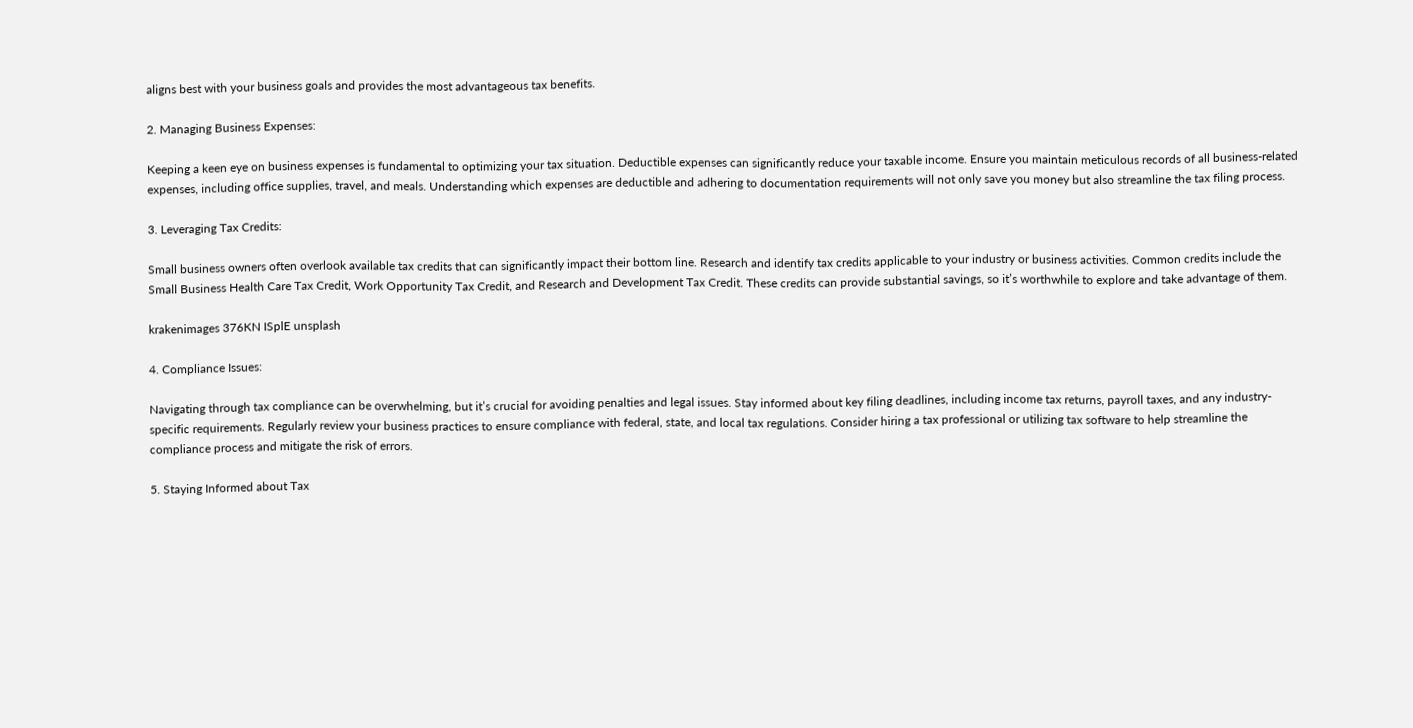aligns best with your business goals and provides the most advantageous tax benefits.

2. Managing Business Expenses:

Keeping a keen eye on business expenses is fundamental to optimizing your tax situation. Deductible expenses can significantly reduce your taxable income. Ensure you maintain meticulous records of all business-related expenses, including office supplies, travel, and meals. Understanding which expenses are deductible and adhering to documentation requirements will not only save you money but also streamline the tax filing process.

3. Leveraging Tax Credits:

Small business owners often overlook available tax credits that can significantly impact their bottom line. Research and identify tax credits applicable to your industry or business activities. Common credits include the Small Business Health Care Tax Credit, Work Opportunity Tax Credit, and Research and Development Tax Credit. These credits can provide substantial savings, so it’s worthwhile to explore and take advantage of them.

krakenimages 376KN ISplE unsplash

4. Compliance Issues:

Navigating through tax compliance can be overwhelming, but it’s crucial for avoiding penalties and legal issues. Stay informed about key filing deadlines, including income tax returns, payroll taxes, and any industry-specific requirements. Regularly review your business practices to ensure compliance with federal, state, and local tax regulations. Consider hiring a tax professional or utilizing tax software to help streamline the compliance process and mitigate the risk of errors.

5. Staying Informed about Tax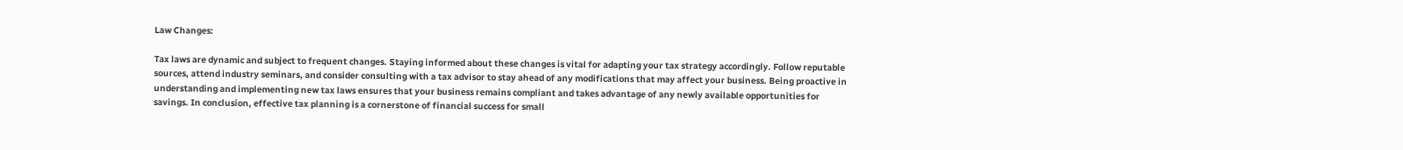Law Changes:

Tax laws are dynamic and subject to frequent changes. Staying informed about these changes is vital for adapting your tax strategy accordingly. Follow reputable sources, attend industry seminars, and consider consulting with a tax advisor to stay ahead of any modifications that may affect your business. Being proactive in understanding and implementing new tax laws ensures that your business remains compliant and takes advantage of any newly available opportunities for savings. In conclusion, effective tax planning is a cornerstone of financial success for small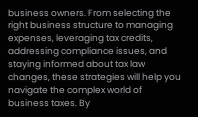business owners. From selecting the right business structure to managing expenses, leveraging tax credits, addressing compliance issues, and staying informed about tax law changes, these strategies will help you navigate the complex world of business taxes. By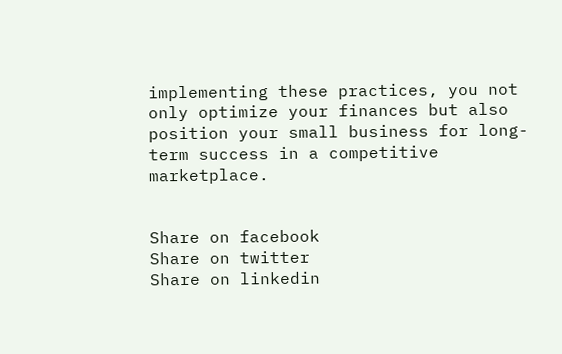implementing these practices, you not only optimize your finances but also position your small business for long-term success in a competitive marketplace.


Share on facebook
Share on twitter
Share on linkedin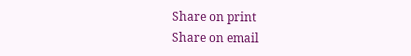Share on print
Share on email